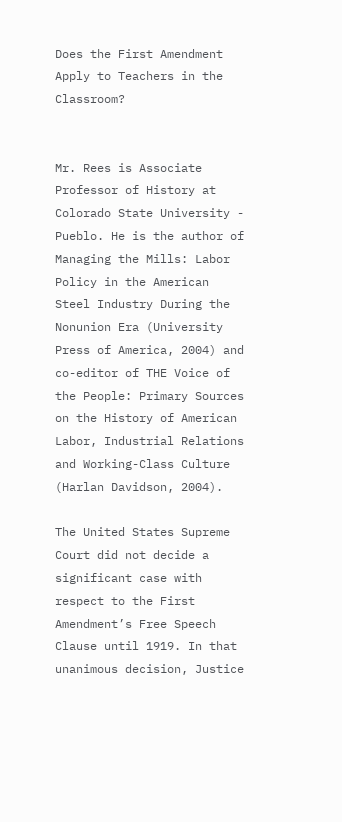Does the First Amendment Apply to Teachers in the Classroom?


Mr. Rees is Associate Professor of History at Colorado State University - Pueblo. He is the author of Managing the Mills: Labor Policy in the American Steel Industry During the Nonunion Era (University Press of America, 2004) and co-editor of THE Voice of the People: Primary Sources on the History of American Labor, Industrial Relations and Working-Class Culture (Harlan Davidson, 2004).

The United States Supreme Court did not decide a significant case with respect to the First Amendment’s Free Speech Clause until 1919. In that unanimous decision, Justice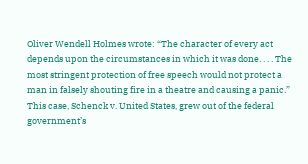Oliver Wendell Holmes wrote: “The character of every act depends upon the circumstances in which it was done. . . . The most stringent protection of free speech would not protect a man in falsely shouting fire in a theatre and causing a panic.” This case, Schenck v. United States, grew out of the federal government’s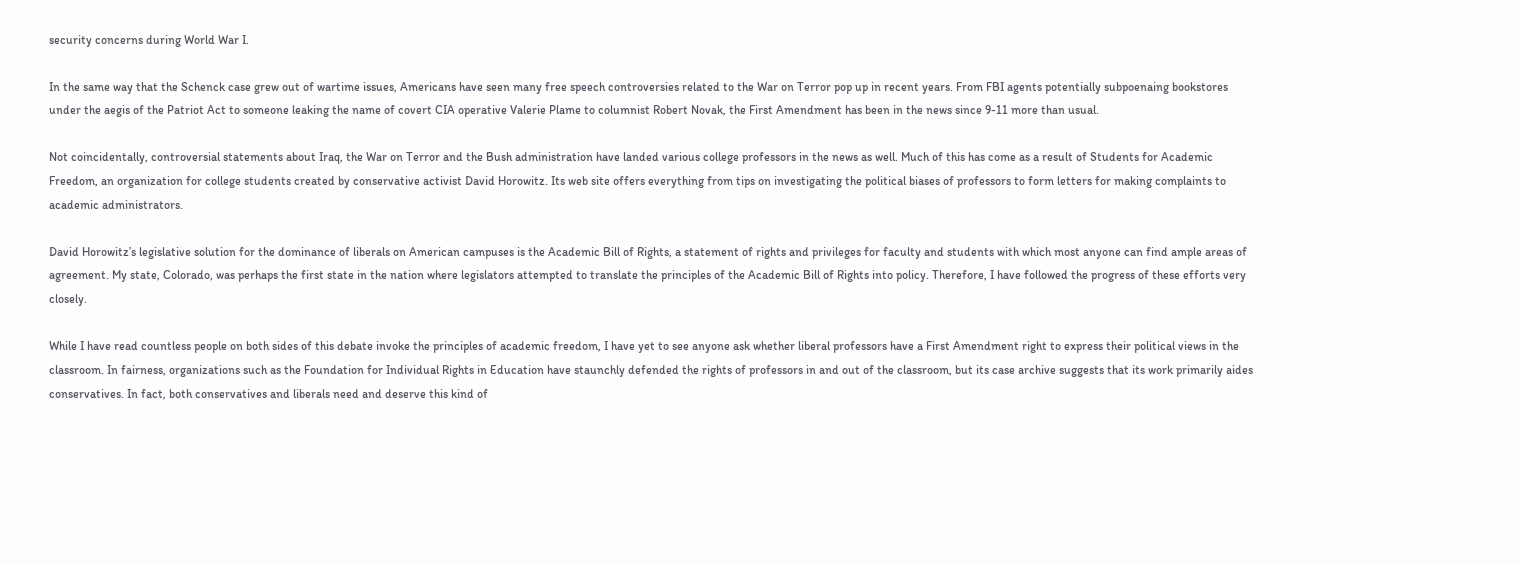security concerns during World War I.

In the same way that the Schenck case grew out of wartime issues, Americans have seen many free speech controversies related to the War on Terror pop up in recent years. From FBI agents potentially subpoenaing bookstores under the aegis of the Patriot Act to someone leaking the name of covert CIA operative Valerie Plame to columnist Robert Novak, the First Amendment has been in the news since 9-11 more than usual.

Not coincidentally, controversial statements about Iraq, the War on Terror and the Bush administration have landed various college professors in the news as well. Much of this has come as a result of Students for Academic Freedom, an organization for college students created by conservative activist David Horowitz. Its web site offers everything from tips on investigating the political biases of professors to form letters for making complaints to academic administrators.

David Horowitz’s legislative solution for the dominance of liberals on American campuses is the Academic Bill of Rights, a statement of rights and privileges for faculty and students with which most anyone can find ample areas of agreement. My state, Colorado, was perhaps the first state in the nation where legislators attempted to translate the principles of the Academic Bill of Rights into policy. Therefore, I have followed the progress of these efforts very closely.

While I have read countless people on both sides of this debate invoke the principles of academic freedom, I have yet to see anyone ask whether liberal professors have a First Amendment right to express their political views in the classroom. In fairness, organizations such as the Foundation for Individual Rights in Education have staunchly defended the rights of professors in and out of the classroom, but its case archive suggests that its work primarily aides conservatives. In fact, both conservatives and liberals need and deserve this kind of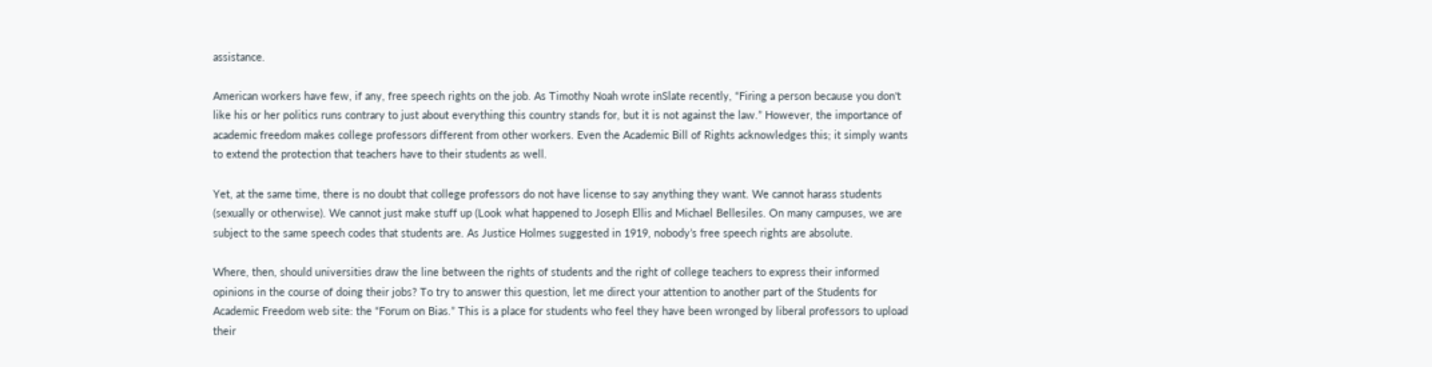assistance.

American workers have few, if any, free speech rights on the job. As Timothy Noah wrote inSlate recently, “Firing a person because you don't like his or her politics runs contrary to just about everything this country stands for, but it is not against the law.” However, the importance of academic freedom makes college professors different from other workers. Even the Academic Bill of Rights acknowledges this; it simply wants to extend the protection that teachers have to their students as well.

Yet, at the same time, there is no doubt that college professors do not have license to say anything they want. We cannot harass students (sexually or otherwise). We cannot just make stuff up (Look what happened to Joseph Ellis and Michael Bellesiles. On many campuses, we are subject to the same speech codes that students are. As Justice Holmes suggested in 1919, nobody’s free speech rights are absolute.

Where, then, should universities draw the line between the rights of students and the right of college teachers to express their informed opinions in the course of doing their jobs? To try to answer this question, let me direct your attention to another part of the Students for Academic Freedom web site: the “Forum on Bias.” This is a place for students who feel they have been wronged by liberal professors to upload their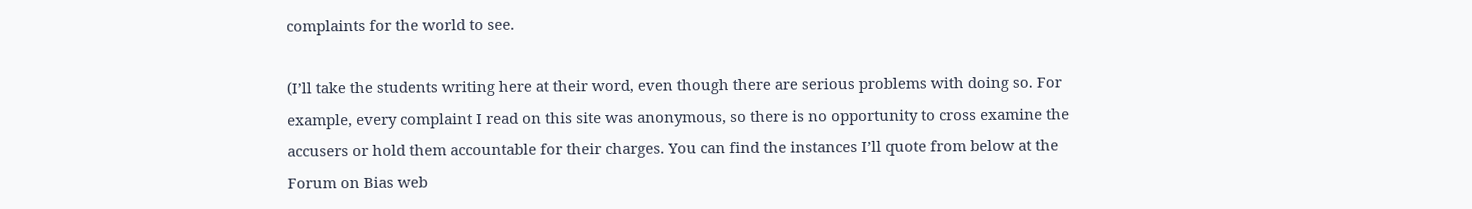complaints for the world to see.

(I’ll take the students writing here at their word, even though there are serious problems with doing so. For example, every complaint I read on this site was anonymous, so there is no opportunity to cross examine the accusers or hold them accountable for their charges. You can find the instances I’ll quote from below at the Forum on Bias web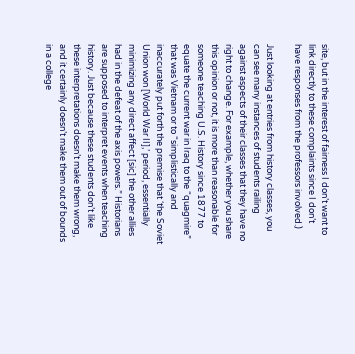site, but in the interest of fairness I don’t want to link directly to these complaints since I don’t have responses from the professors involved.)

Just looking at entries from history classes, you can see many instances of students railing against aspects of their classes that they have no right to change. For example, whether you share this opinion or not, it is more than reasonable for someone teaching U.S. History since 1877 to equate the current war in Iraq to the “quagmire” that was Vietnam or to “simplistically and inaccurately put forth the premise that ‘the Soviet Union won [World War II],’ period, essentially minimizing any direct affect [sic] the other allies had in the defeat of the axis powers.” Historians are supposed to interpret events when teaching history. Just because these students don’t like these interpretations doesn’t make them wrong, and it certainly doesn’t make them out of bounds in a college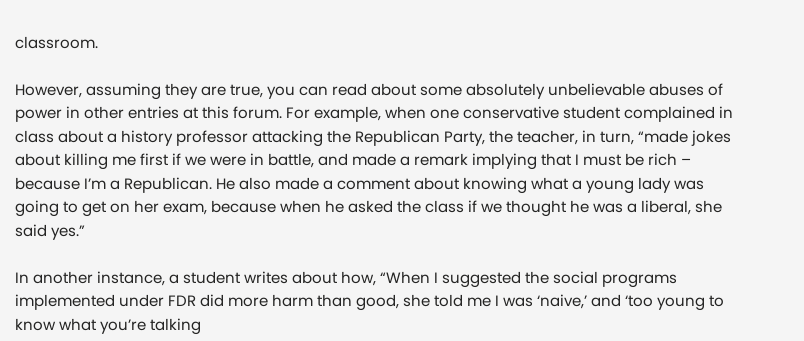classroom.

However, assuming they are true, you can read about some absolutely unbelievable abuses of power in other entries at this forum. For example, when one conservative student complained in class about a history professor attacking the Republican Party, the teacher, in turn, “made jokes about killing me first if we were in battle, and made a remark implying that I must be rich – because I’m a Republican. He also made a comment about knowing what a young lady was going to get on her exam, because when he asked the class if we thought he was a liberal, she said yes.”

In another instance, a student writes about how, “When I suggested the social programs implemented under FDR did more harm than good, she told me I was ‘naive,’ and ‘too young to know what you’re talking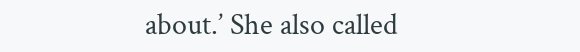about.’ She also called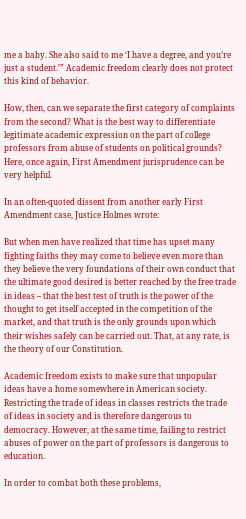me a baby. She also said to me ‘I have a degree, and you’re just a student.’” Academic freedom clearly does not protect this kind of behavior.

How, then, can we separate the first category of complaints from the second? What is the best way to differentiate legitimate academic expression on the part of college professors from abuse of students on political grounds? Here, once again, First Amendment jurisprudence can be very helpful.

In an often-quoted dissent from another early First Amendment case, Justice Holmes wrote:

But when men have realized that time has upset many fighting faiths they may come to believe even more than they believe the very foundations of their own conduct that the ultimate good desired is better reached by the free trade in ideas – that the best test of truth is the power of the thought to get itself accepted in the competition of the market, and that truth is the only grounds upon which their wishes safely can be carried out. That, at any rate, is the theory of our Constitution.

Academic freedom exists to make sure that unpopular ideas have a home somewhere in American society. Restricting the trade of ideas in classes restricts the trade of ideas in society and is therefore dangerous to democracy. However, at the same time, failing to restrict abuses of power on the part of professors is dangerous to education.

In order to combat both these problems,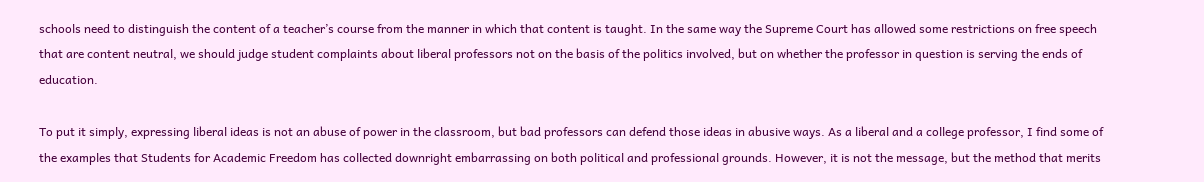schools need to distinguish the content of a teacher’s course from the manner in which that content is taught. In the same way the Supreme Court has allowed some restrictions on free speech that are content neutral, we should judge student complaints about liberal professors not on the basis of the politics involved, but on whether the professor in question is serving the ends of education.

To put it simply, expressing liberal ideas is not an abuse of power in the classroom, but bad professors can defend those ideas in abusive ways. As a liberal and a college professor, I find some of the examples that Students for Academic Freedom has collected downright embarrassing on both political and professional grounds. However, it is not the message, but the method that merits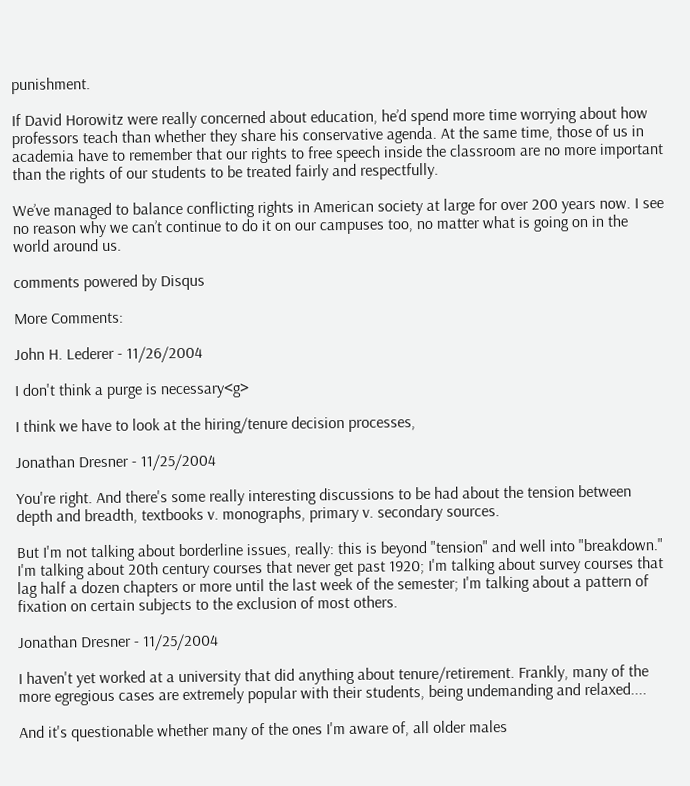punishment.

If David Horowitz were really concerned about education, he’d spend more time worrying about how professors teach than whether they share his conservative agenda. At the same time, those of us in academia have to remember that our rights to free speech inside the classroom are no more important than the rights of our students to be treated fairly and respectfully.

We’ve managed to balance conflicting rights in American society at large for over 200 years now. I see no reason why we can’t continue to do it on our campuses too, no matter what is going on in the world around us.

comments powered by Disqus

More Comments:

John H. Lederer - 11/26/2004

I don't think a purge is necessary<g>

I think we have to look at the hiring/tenure decision processes,

Jonathan Dresner - 11/25/2004

You're right. And there's some really interesting discussions to be had about the tension between depth and breadth, textbooks v. monographs, primary v. secondary sources.

But I'm not talking about borderline issues, really: this is beyond "tension" and well into "breakdown." I'm talking about 20th century courses that never get past 1920; I'm talking about survey courses that lag half a dozen chapters or more until the last week of the semester; I'm talking about a pattern of fixation on certain subjects to the exclusion of most others.

Jonathan Dresner - 11/25/2004

I haven't yet worked at a university that did anything about tenure/retirement. Frankly, many of the more egregious cases are extremely popular with their students, being undemanding and relaxed....

And it's questionable whether many of the ones I'm aware of, all older males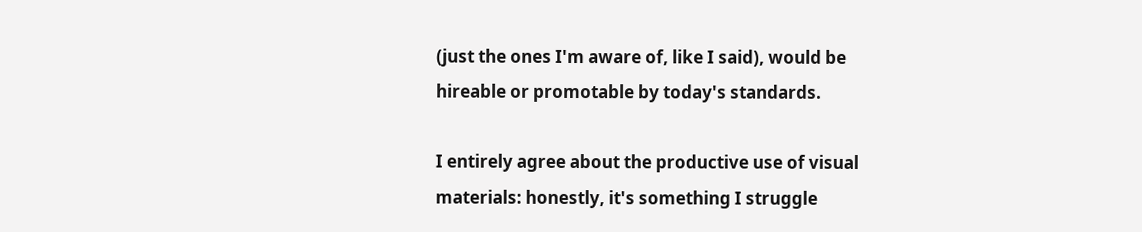(just the ones I'm aware of, like I said), would be hireable or promotable by today's standards.

I entirely agree about the productive use of visual materials: honestly, it's something I struggle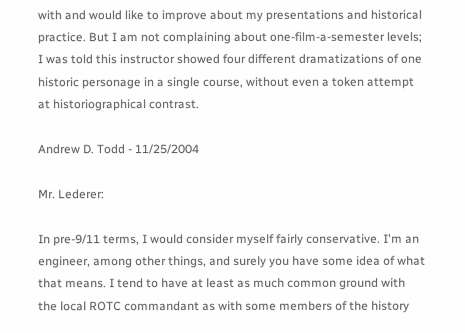with and would like to improve about my presentations and historical practice. But I am not complaining about one-film-a-semester levels; I was told this instructor showed four different dramatizations of one historic personage in a single course, without even a token attempt at historiographical contrast.

Andrew D. Todd - 11/25/2004

Mr. Lederer:

In pre-9/11 terms, I would consider myself fairly conservative. I'm an engineer, among other things, and surely you have some idea of what that means. I tend to have at least as much common ground with the local ROTC commandant as with some members of the history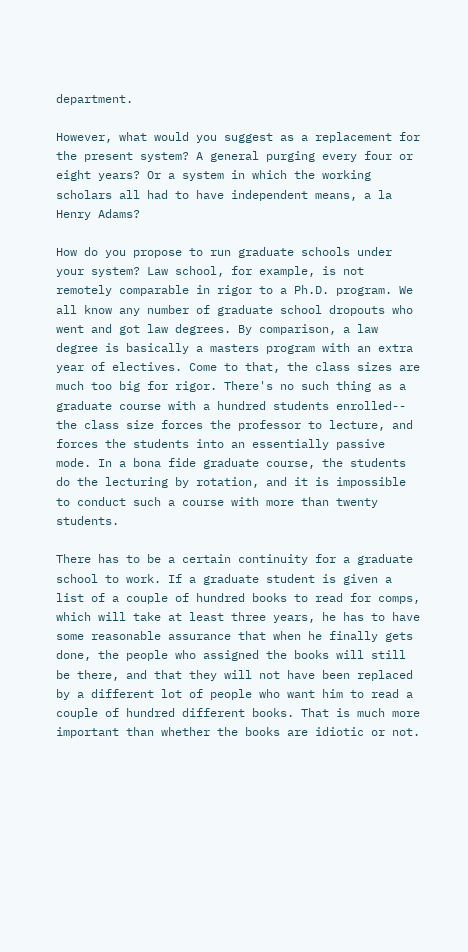department.

However, what would you suggest as a replacement for the present system? A general purging every four or eight years? Or a system in which the working scholars all had to have independent means, a la Henry Adams?

How do you propose to run graduate schools under your system? Law school, for example, is not remotely comparable in rigor to a Ph.D. program. We all know any number of graduate school dropouts who went and got law degrees. By comparison, a law degree is basically a masters program with an extra year of electives. Come to that, the class sizes are much too big for rigor. There's no such thing as a graduate course with a hundred students enrolled-- the class size forces the professor to lecture, and forces the students into an essentially passive mode. In a bona fide graduate course, the students do the lecturing by rotation, and it is impossible to conduct such a course with more than twenty students.

There has to be a certain continuity for a graduate school to work. If a graduate student is given a list of a couple of hundred books to read for comps, which will take at least three years, he has to have some reasonable assurance that when he finally gets done, the people who assigned the books will still be there, and that they will not have been replaced by a different lot of people who want him to read a couple of hundred different books. That is much more important than whether the books are idiotic or not.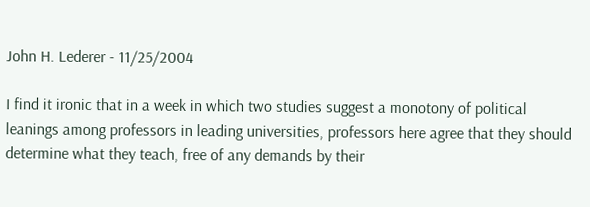John H. Lederer - 11/25/2004

I find it ironic that in a week in which two studies suggest a monotony of political leanings among professors in leading universities, professors here agree that they should determine what they teach, free of any demands by their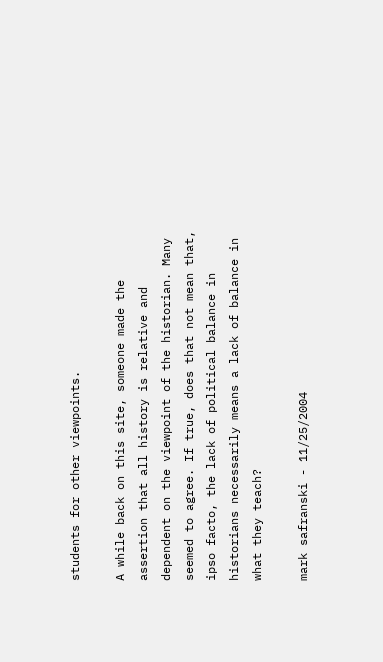students for other viewpoints.

A while back on this site, someone made the assertion that all history is relative and dependent on the viewpoint of the historian. Many seemed to agree. If true, does that not mean that, ipso facto, the lack of political balance in historians necessarily means a lack of balance in what they teach?

mark safranski - 11/25/2004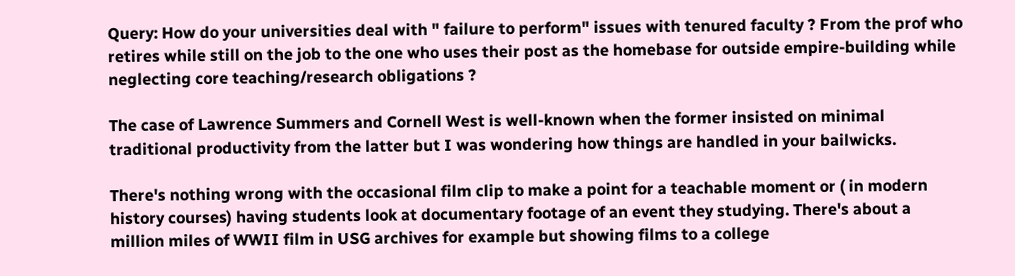Query: How do your universities deal with " failure to perform" issues with tenured faculty ? From the prof who retires while still on the job to the one who uses their post as the homebase for outside empire-building while neglecting core teaching/research obligations ?

The case of Lawrence Summers and Cornell West is well-known when the former insisted on minimal traditional productivity from the latter but I was wondering how things are handled in your bailwicks.

There's nothing wrong with the occasional film clip to make a point for a teachable moment or ( in modern history courses) having students look at documentary footage of an event they studying. There's about a million miles of WWII film in USG archives for example but showing films to a college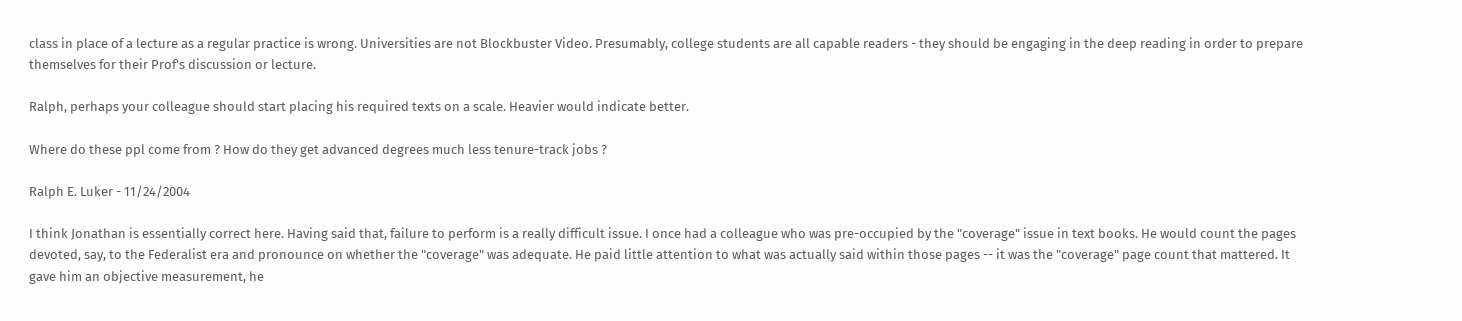class in place of a lecture as a regular practice is wrong. Universities are not Blockbuster Video. Presumably, college students are all capable readers - they should be engaging in the deep reading in order to prepare themselves for their Prof's discussion or lecture.

Ralph, perhaps your colleague should start placing his required texts on a scale. Heavier would indicate better.

Where do these ppl come from ? How do they get advanced degrees much less tenure-track jobs ?

Ralph E. Luker - 11/24/2004

I think Jonathan is essentially correct here. Having said that, failure to perform is a really difficult issue. I once had a colleague who was pre-occupied by the "coverage" issue in text books. He would count the pages devoted, say, to the Federalist era and pronounce on whether the "coverage" was adequate. He paid little attention to what was actually said within those pages -- it was the "coverage" page count that mattered. It gave him an objective measurement, he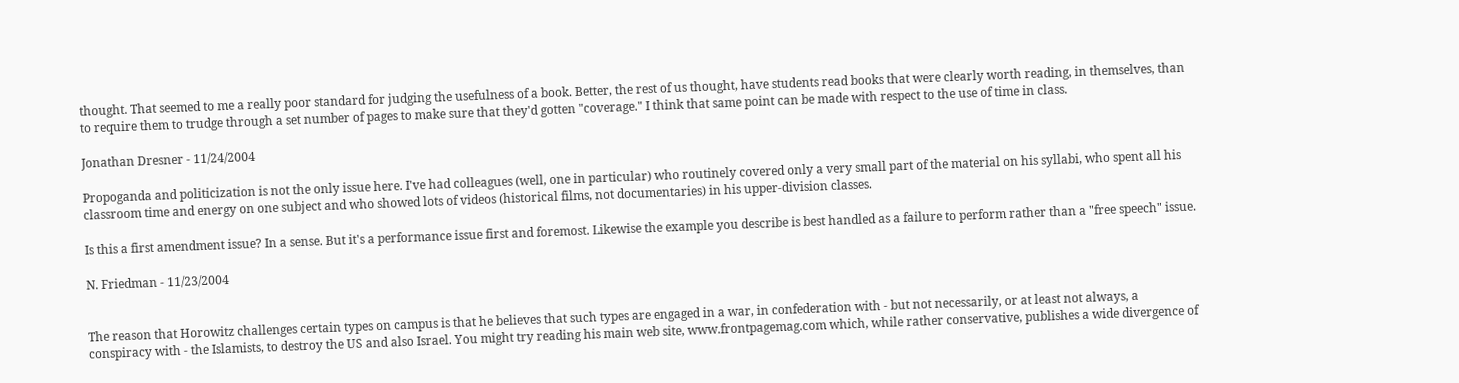thought. That seemed to me a really poor standard for judging the usefulness of a book. Better, the rest of us thought, have students read books that were clearly worth reading, in themselves, than to require them to trudge through a set number of pages to make sure that they'd gotten "coverage." I think that same point can be made with respect to the use of time in class.

Jonathan Dresner - 11/24/2004

Propoganda and politicization is not the only issue here. I've had colleagues (well, one in particular) who routinely covered only a very small part of the material on his syllabi, who spent all his classroom time and energy on one subject and who showed lots of videos (historical films, not documentaries) in his upper-division classes.

Is this a first amendment issue? In a sense. But it's a performance issue first and foremost. Likewise the example you describe is best handled as a failure to perform rather than a "free speech" issue.

N. Friedman - 11/23/2004


The reason that Horowitz challenges certain types on campus is that he believes that such types are engaged in a war, in confederation with - but not necessarily, or at least not always, a conspiracy with - the Islamists, to destroy the US and also Israel. You might try reading his main web site, www.frontpagemag.com which, while rather conservative, publishes a wide divergence of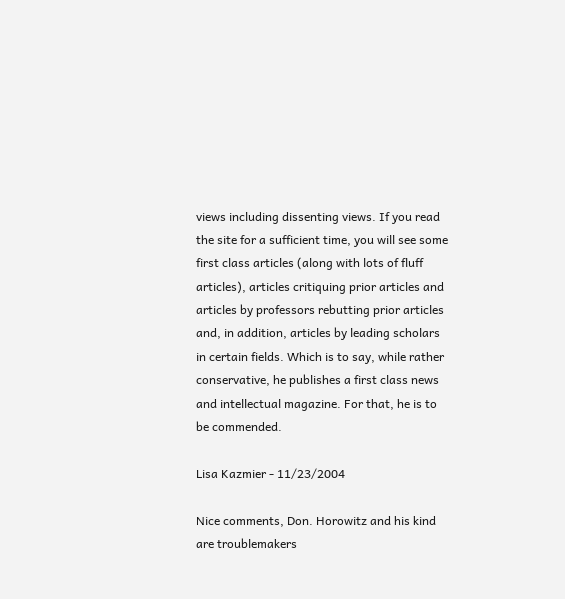views including dissenting views. If you read the site for a sufficient time, you will see some first class articles (along with lots of fluff articles), articles critiquing prior articles and articles by professors rebutting prior articles and, in addition, articles by leading scholars in certain fields. Which is to say, while rather conservative, he publishes a first class news and intellectual magazine. For that, he is to be commended.

Lisa Kazmier - 11/23/2004

Nice comments, Don. Horowitz and his kind are troublemakers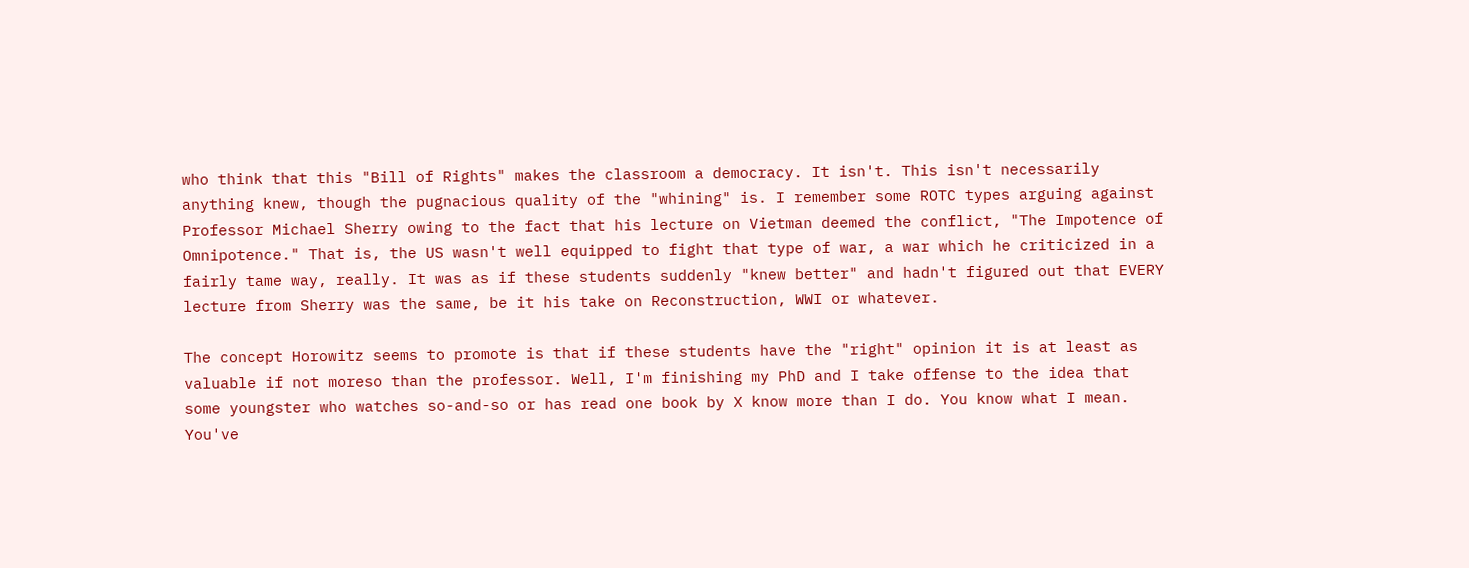who think that this "Bill of Rights" makes the classroom a democracy. It isn't. This isn't necessarily anything knew, though the pugnacious quality of the "whining" is. I remember some ROTC types arguing against Professor Michael Sherry owing to the fact that his lecture on Vietman deemed the conflict, "The Impotence of Omnipotence." That is, the US wasn't well equipped to fight that type of war, a war which he criticized in a fairly tame way, really. It was as if these students suddenly "knew better" and hadn't figured out that EVERY lecture from Sherry was the same, be it his take on Reconstruction, WWI or whatever.

The concept Horowitz seems to promote is that if these students have the "right" opinion it is at least as valuable if not moreso than the professor. Well, I'm finishing my PhD and I take offense to the idea that some youngster who watches so-and-so or has read one book by X know more than I do. You know what I mean. You've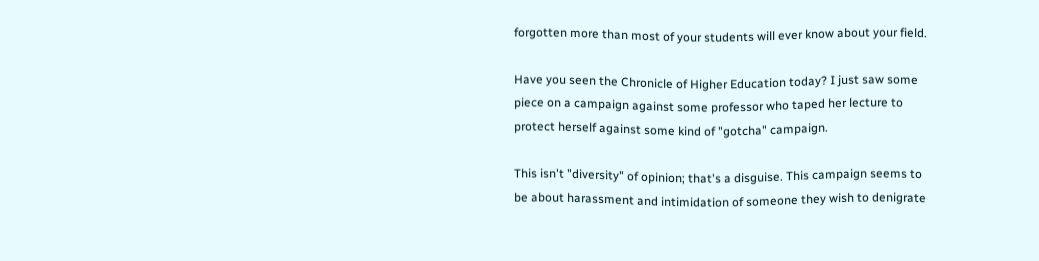forgotten more than most of your students will ever know about your field.

Have you seen the Chronicle of Higher Education today? I just saw some piece on a campaign against some professor who taped her lecture to protect herself against some kind of "gotcha" campaign.

This isn't "diversity" of opinion; that's a disguise. This campaign seems to be about harassment and intimidation of someone they wish to denigrate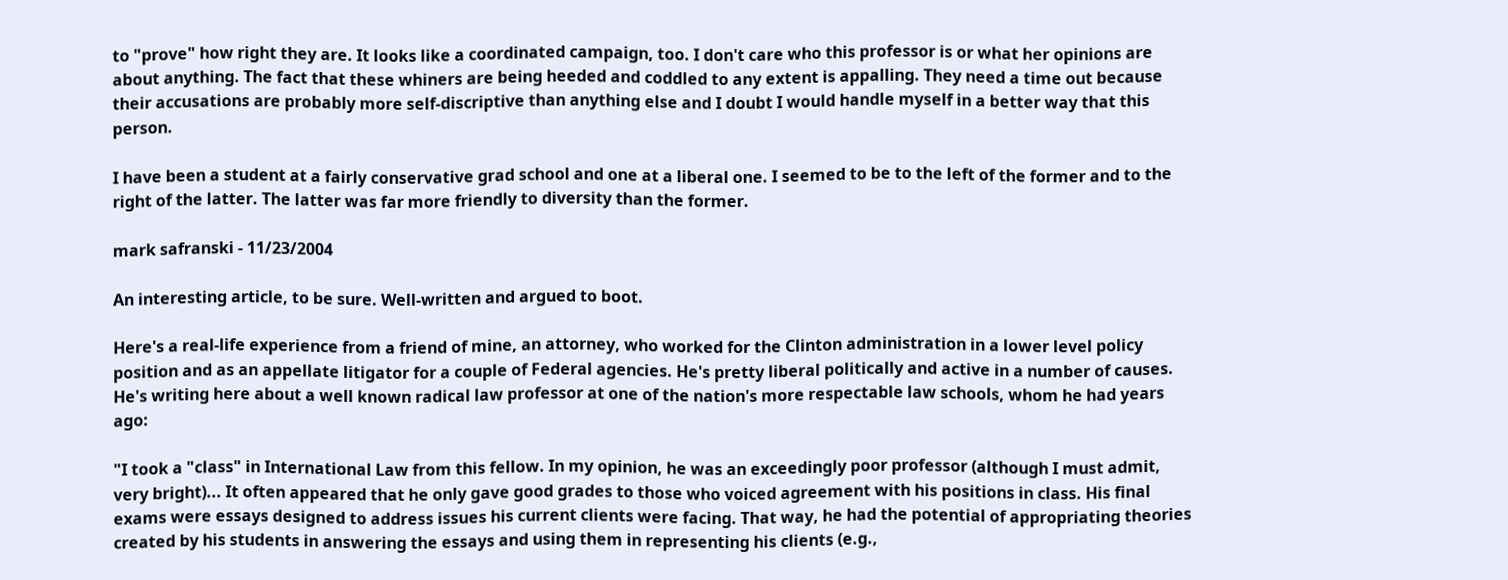to "prove" how right they are. It looks like a coordinated campaign, too. I don't care who this professor is or what her opinions are about anything. The fact that these whiners are being heeded and coddled to any extent is appalling. They need a time out because their accusations are probably more self-discriptive than anything else and I doubt I would handle myself in a better way that this person.

I have been a student at a fairly conservative grad school and one at a liberal one. I seemed to be to the left of the former and to the right of the latter. The latter was far more friendly to diversity than the former.

mark safranski - 11/23/2004

An interesting article, to be sure. Well-written and argued to boot.

Here's a real-life experience from a friend of mine, an attorney, who worked for the Clinton administration in a lower level policy position and as an appellate litigator for a couple of Federal agencies. He's pretty liberal politically and active in a number of causes. He's writing here about a well known radical law professor at one of the nation's more respectable law schools, whom he had years ago:

"I took a "class" in International Law from this fellow. In my opinion, he was an exceedingly poor professor (although I must admit, very bright)... It often appeared that he only gave good grades to those who voiced agreement with his positions in class. His final exams were essays designed to address issues his current clients were facing. That way, he had the potential of appropriating theories created by his students in answering the essays and using them in representing his clients (e.g.,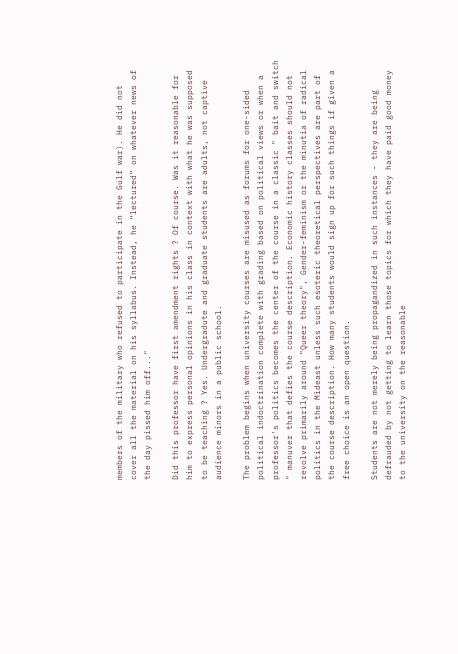members of the military who refused to participate in the Gulf war). He did not cover all the material on his syllabus. Instead, he “lectured” on whatever news of the day pissed him off..."

Did this professor have first amendment rights ? Of course. Was it reasonable for him to express personal opinions in his class in context with what he was supposed to be teaching ? Yes. Undergradute and graduate students are adults, not captive audience minors in a public school.

The problem begins when university courses are misused as forums for one-sided political indoctrination complete with grading based on political views or when a professor's politics becomes the center of the course in a classic " bait and switch " manuver that defies the course description. Economic history classes should not revolve primarily around "Queer theory", Gender-feminism or the minutia of radical politics in the Mideast unless such esoteric theoretical perspectives are part of the course description. How many students would sign up for such things if given a free choice is an open question.

Students are not merely being propagandized in such instances - they are being defrauded by not getting to learn those topics for which they have paid good money to the university on the reasonable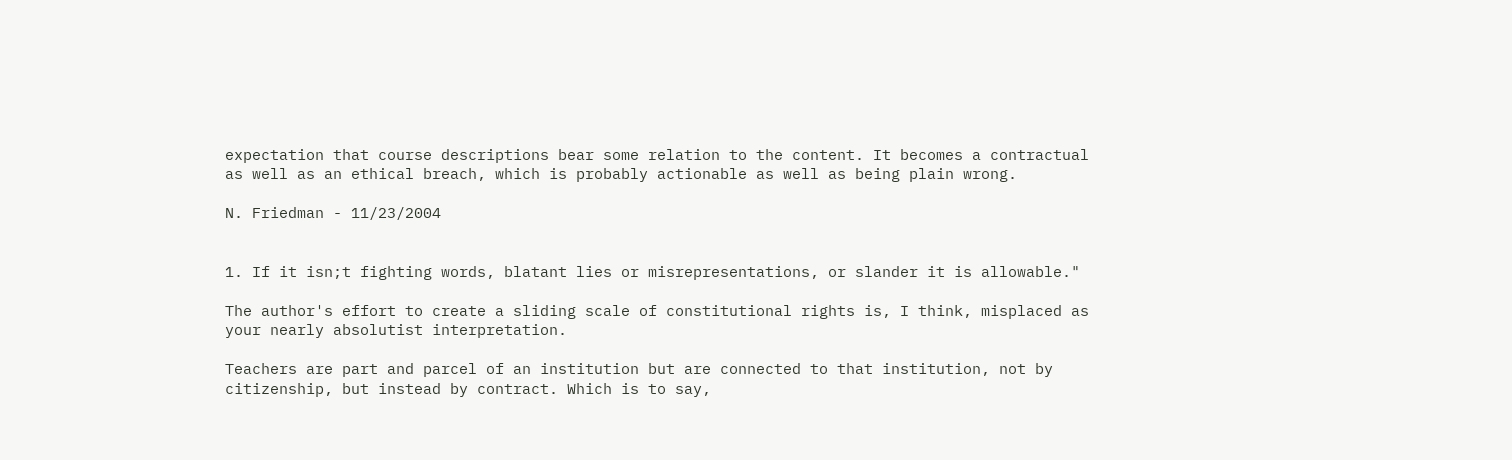expectation that course descriptions bear some relation to the content. It becomes a contractual as well as an ethical breach, which is probably actionable as well as being plain wrong.

N. Friedman - 11/23/2004


1. If it isn;t fighting words, blatant lies or misrepresentations, or slander it is allowable."

The author's effort to create a sliding scale of constitutional rights is, I think, misplaced as your nearly absolutist interpretation.

Teachers are part and parcel of an institution but are connected to that institution, not by citizenship, but instead by contract. Which is to say,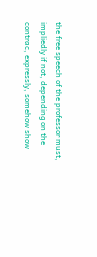the free speech of the professor must, impliedly if not, depending on the contrac, expressly, somehow show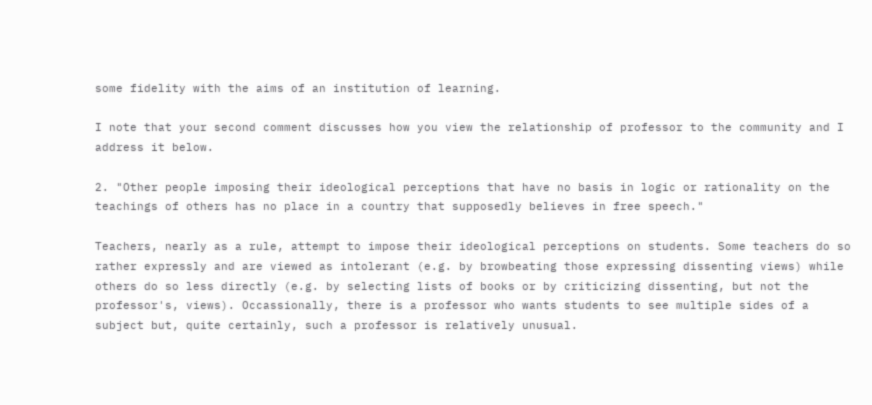some fidelity with the aims of an institution of learning.

I note that your second comment discusses how you view the relationship of professor to the community and I address it below.

2. "Other people imposing their ideological perceptions that have no basis in logic or rationality on the teachings of others has no place in a country that supposedly believes in free speech."

Teachers, nearly as a rule, attempt to impose their ideological perceptions on students. Some teachers do so rather expressly and are viewed as intolerant (e.g. by browbeating those expressing dissenting views) while others do so less directly (e.g. by selecting lists of books or by criticizing dissenting, but not the professor's, views). Occassionally, there is a professor who wants students to see multiple sides of a subject but, quite certainly, such a professor is relatively unusual.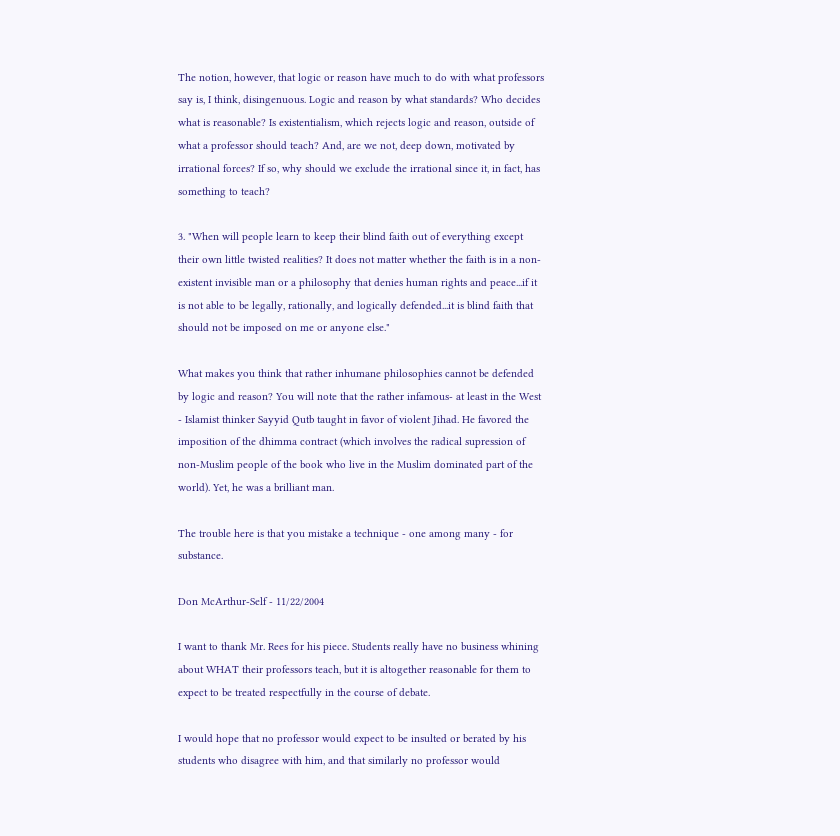The notion, however, that logic or reason have much to do with what professors say is, I think, disingenuous. Logic and reason by what standards? Who decides what is reasonable? Is existentialism, which rejects logic and reason, outside of what a professor should teach? And, are we not, deep down, motivated by irrational forces? If so, why should we exclude the irrational since it, in fact, has something to teach?

3. "When will people learn to keep their blind faith out of everything except their own little twisted realities? It does not matter whether the faith is in a non-existent invisible man or a philosophy that denies human rights and peace...if it is not able to be legally, rationally, and logically defended...it is blind faith that should not be imposed on me or anyone else."

What makes you think that rather inhumane philosophies cannot be defended by logic and reason? You will note that the rather infamous- at least in the West - Islamist thinker Sayyid Qutb taught in favor of violent Jihad. He favored the imposition of the dhimma contract (which involves the radical supression of non-Muslim people of the book who live in the Muslim dominated part of the world). Yet, he was a brilliant man.

The trouble here is that you mistake a technique - one among many - for substance.

Don McArthur-Self - 11/22/2004

I want to thank Mr. Rees for his piece. Students really have no business whining about WHAT their professors teach, but it is altogether reasonable for them to expect to be treated respectfully in the course of debate.

I would hope that no professor would expect to be insulted or berated by his students who disagree with him, and that similarly no professor would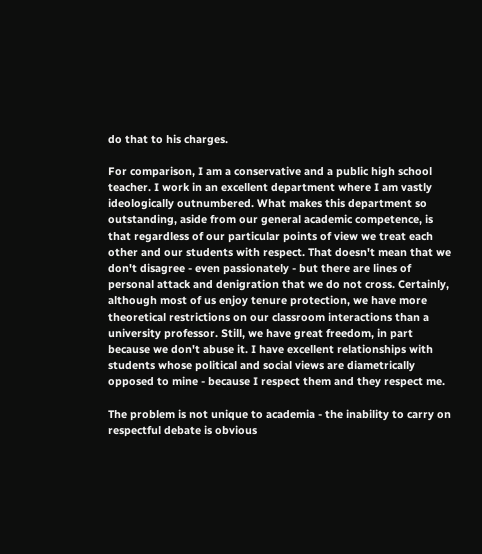do that to his charges.

For comparison, I am a conservative and a public high school teacher. I work in an excellent department where I am vastly ideologically outnumbered. What makes this department so outstanding, aside from our general academic competence, is that regardless of our particular points of view we treat each other and our students with respect. That doesn't mean that we don't disagree - even passionately - but there are lines of personal attack and denigration that we do not cross. Certainly, although most of us enjoy tenure protection, we have more theoretical restrictions on our classroom interactions than a university professor. Still, we have great freedom, in part because we don't abuse it. I have excellent relationships with students whose political and social views are diametrically opposed to mine - because I respect them and they respect me.

The problem is not unique to academia - the inability to carry on respectful debate is obvious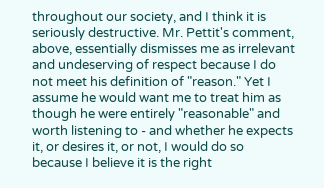throughout our society, and I think it is seriously destructive. Mr. Pettit's comment, above, essentially dismisses me as irrelevant and undeserving of respect because I do not meet his definition of "reason." Yet I assume he would want me to treat him as though he were entirely "reasonable" and worth listening to - and whether he expects it, or desires it, or not, I would do so because I believe it is the right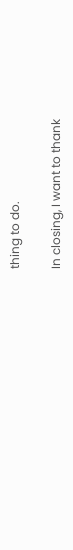thing to do.

In closing, I want to thank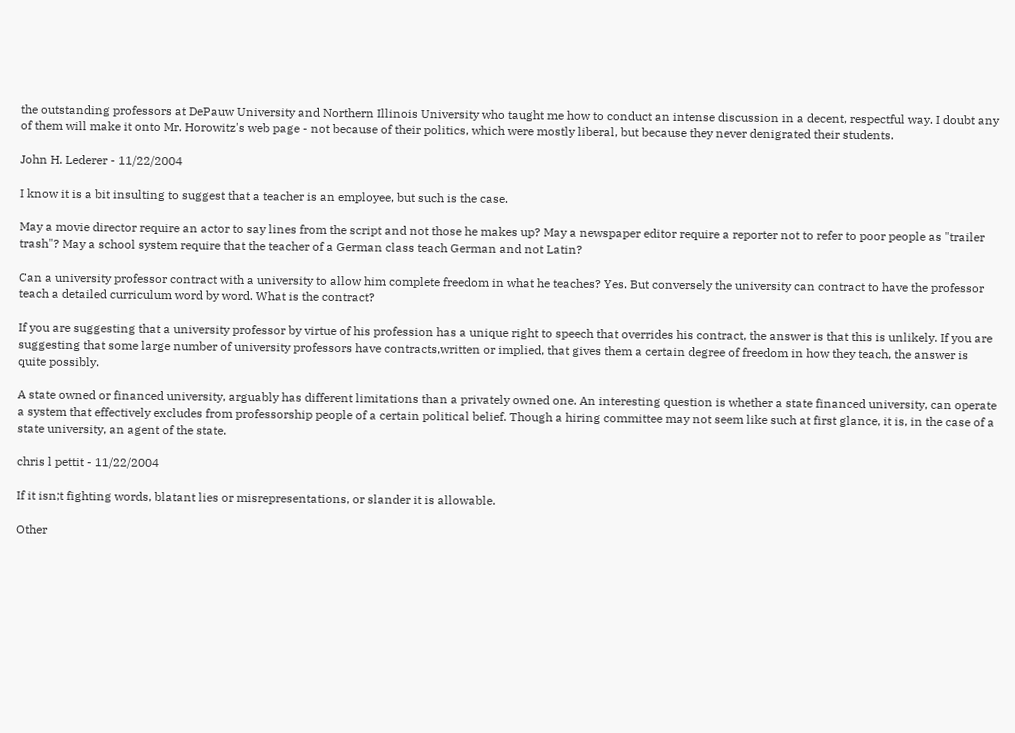the outstanding professors at DePauw University and Northern Illinois University who taught me how to conduct an intense discussion in a decent, respectful way. I doubt any of them will make it onto Mr. Horowitz's web page - not because of their politics, which were mostly liberal, but because they never denigrated their students.

John H. Lederer - 11/22/2004

I know it is a bit insulting to suggest that a teacher is an employee, but such is the case.

May a movie director require an actor to say lines from the script and not those he makes up? May a newspaper editor require a reporter not to refer to poor people as "trailer trash"? May a school system require that the teacher of a German class teach German and not Latin?

Can a university professor contract with a university to allow him complete freedom in what he teaches? Yes. But conversely the university can contract to have the professor teach a detailed curriculum word by word. What is the contract?

If you are suggesting that a university professor by virtue of his profession has a unique right to speech that overrides his contract, the answer is that this is unlikely. If you are suggesting that some large number of university professors have contracts,written or implied, that gives them a certain degree of freedom in how they teach, the answer is quite possibly.

A state owned or financed university, arguably has different limitations than a privately owned one. An interesting question is whether a state financed university, can operate a system that effectively excludes from professorship people of a certain political belief. Though a hiring committee may not seem like such at first glance, it is, in the case of a state university, an agent of the state.

chris l pettit - 11/22/2004

If it isn;t fighting words, blatant lies or misrepresentations, or slander it is allowable.

Other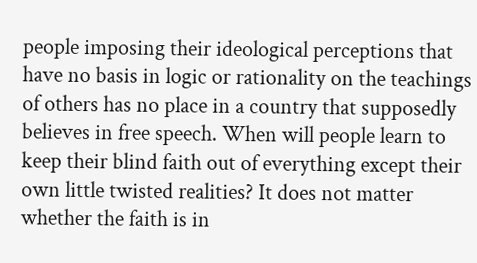people imposing their ideological perceptions that have no basis in logic or rationality on the teachings of others has no place in a country that supposedly believes in free speech. When will people learn to keep their blind faith out of everything except their own little twisted realities? It does not matter whether the faith is in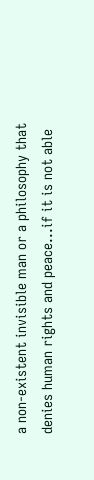a non-existent invisible man or a philosophy that denies human rights and peace...if it is not able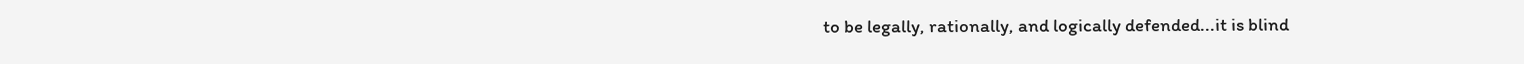to be legally, rationally, and logically defended...it is blind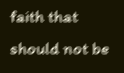faith that should not be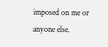imposed on me or anyone else.